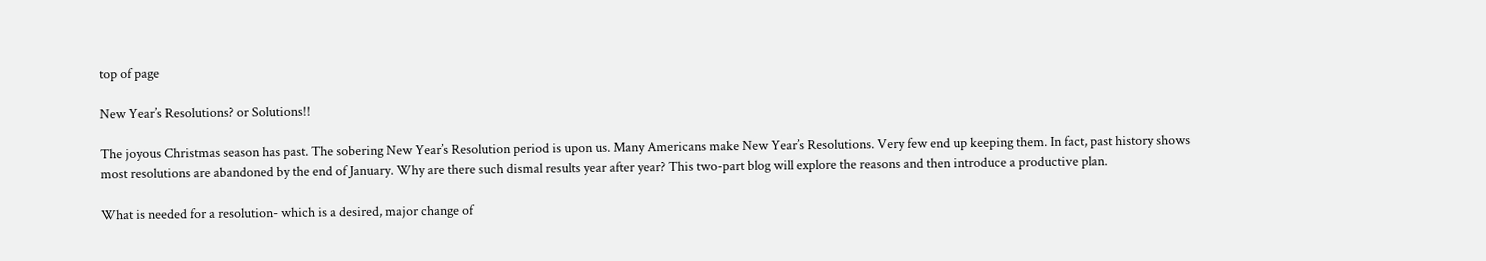top of page

New Year’s Resolutions? or Solutions!!

The joyous Christmas season has past. The sobering New Year’s Resolution period is upon us. Many Americans make New Year’s Resolutions. Very few end up keeping them. In fact, past history shows most resolutions are abandoned by the end of January. Why are there such dismal results year after year? This two-part blog will explore the reasons and then introduce a productive plan.

What is needed for a resolution- which is a desired, major change of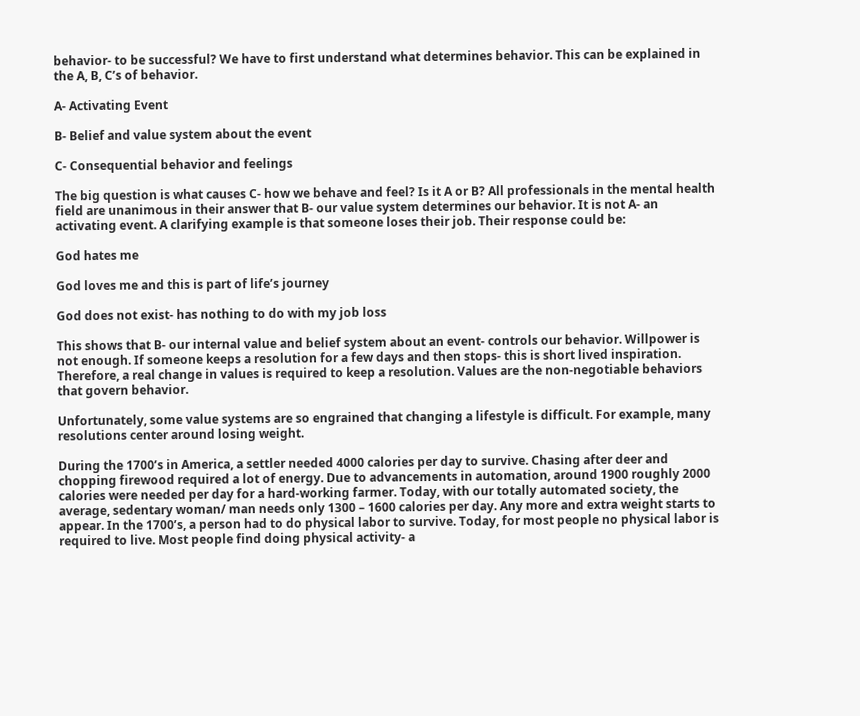behavior- to be successful? We have to first understand what determines behavior. This can be explained in the A, B, C’s of behavior.

A- Activating Event

B- Belief and value system about the event

C- Consequential behavior and feelings

The big question is what causes C- how we behave and feel? Is it A or B? All professionals in the mental health field are unanimous in their answer that B- our value system determines our behavior. It is not A- an activating event. A clarifying example is that someone loses their job. Their response could be:

God hates me

God loves me and this is part of life’s journey

God does not exist- has nothing to do with my job loss

This shows that B- our internal value and belief system about an event- controls our behavior. Willpower is not enough. If someone keeps a resolution for a few days and then stops- this is short lived inspiration. Therefore, a real change in values is required to keep a resolution. Values are the non-negotiable behaviors that govern behavior.

Unfortunately, some value systems are so engrained that changing a lifestyle is difficult. For example, many resolutions center around losing weight.

During the 1700’s in America, a settler needed 4000 calories per day to survive. Chasing after deer and chopping firewood required a lot of energy. Due to advancements in automation, around 1900 roughly 2000 calories were needed per day for a hard-working farmer. Today, with our totally automated society, the average, sedentary woman/ man needs only 1300 – 1600 calories per day. Any more and extra weight starts to appear. In the 1700’s, a person had to do physical labor to survive. Today, for most people no physical labor is required to live. Most people find doing physical activity- a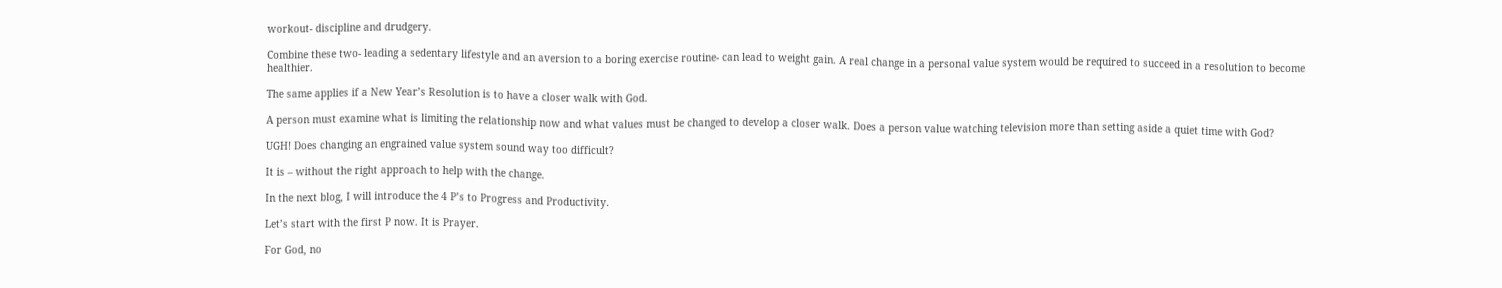workout- discipline and drudgery.

Combine these two- leading a sedentary lifestyle and an aversion to a boring exercise routine- can lead to weight gain. A real change in a personal value system would be required to succeed in a resolution to become healthier.

The same applies if a New Year’s Resolution is to have a closer walk with God.

A person must examine what is limiting the relationship now and what values must be changed to develop a closer walk. Does a person value watching television more than setting aside a quiet time with God?

UGH! Does changing an engrained value system sound way too difficult?

It is – without the right approach to help with the change.

In the next blog, I will introduce the 4 P’s to Progress and Productivity.

Let’s start with the first P now. It is Prayer.

For God, no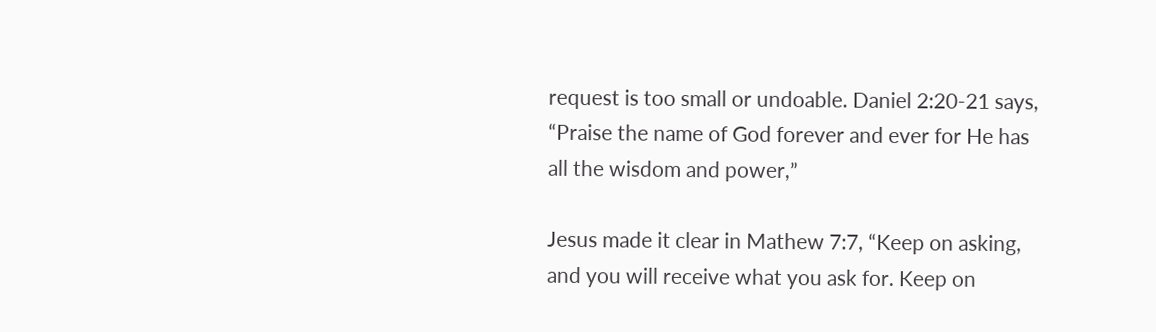request is too small or undoable. Daniel 2:20-21 says, “Praise the name of God forever and ever for He has all the wisdom and power,”

Jesus made it clear in Mathew 7:7, “Keep on asking, and you will receive what you ask for. Keep on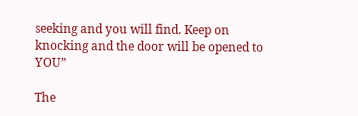seeking and you will find. Keep on knocking and the door will be opened to YOU”

The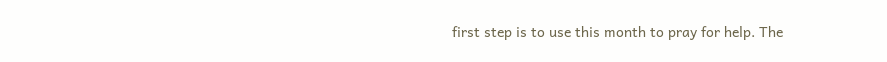first step is to use this month to pray for help. The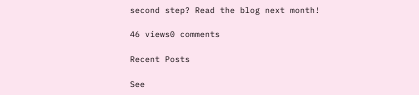second step? Read the blog next month!

46 views0 comments

Recent Posts

See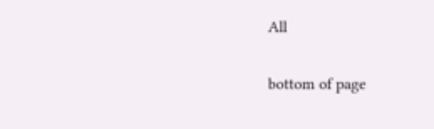All


bottom of page